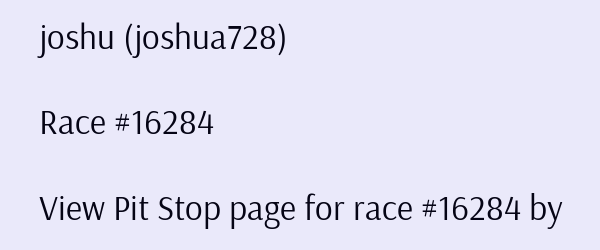joshu (joshua728)

Race #16284

View Pit Stop page for race #16284 by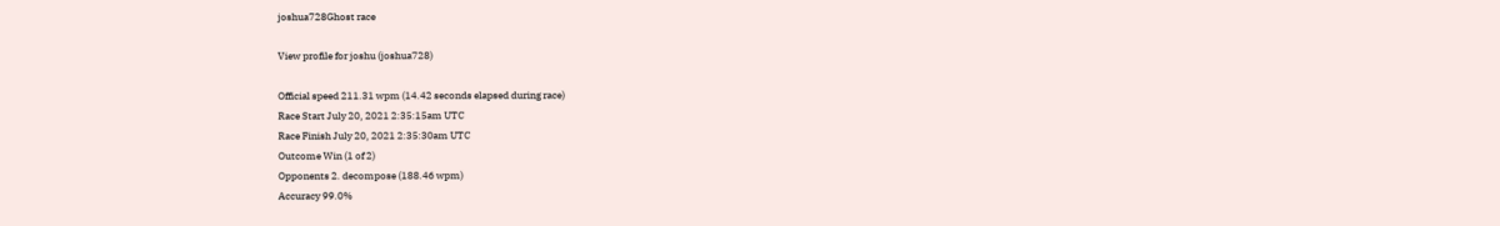joshua728Ghost race

View profile for joshu (joshua728)

Official speed 211.31 wpm (14.42 seconds elapsed during race)
Race Start July 20, 2021 2:35:15am UTC
Race Finish July 20, 2021 2:35:30am UTC
Outcome Win (1 of 2)
Opponents 2. decompose (188.46 wpm)
Accuracy 99.0%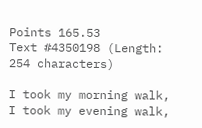Points 165.53
Text #4350198 (Length: 254 characters)

I took my morning walk, I took my evening walk,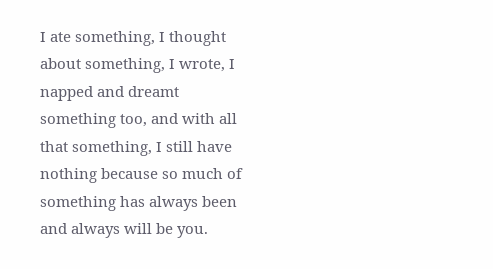I ate something, I thought about something, I wrote, I napped and dreamt something too, and with all that something, I still have nothing because so much of something has always been and always will be you.